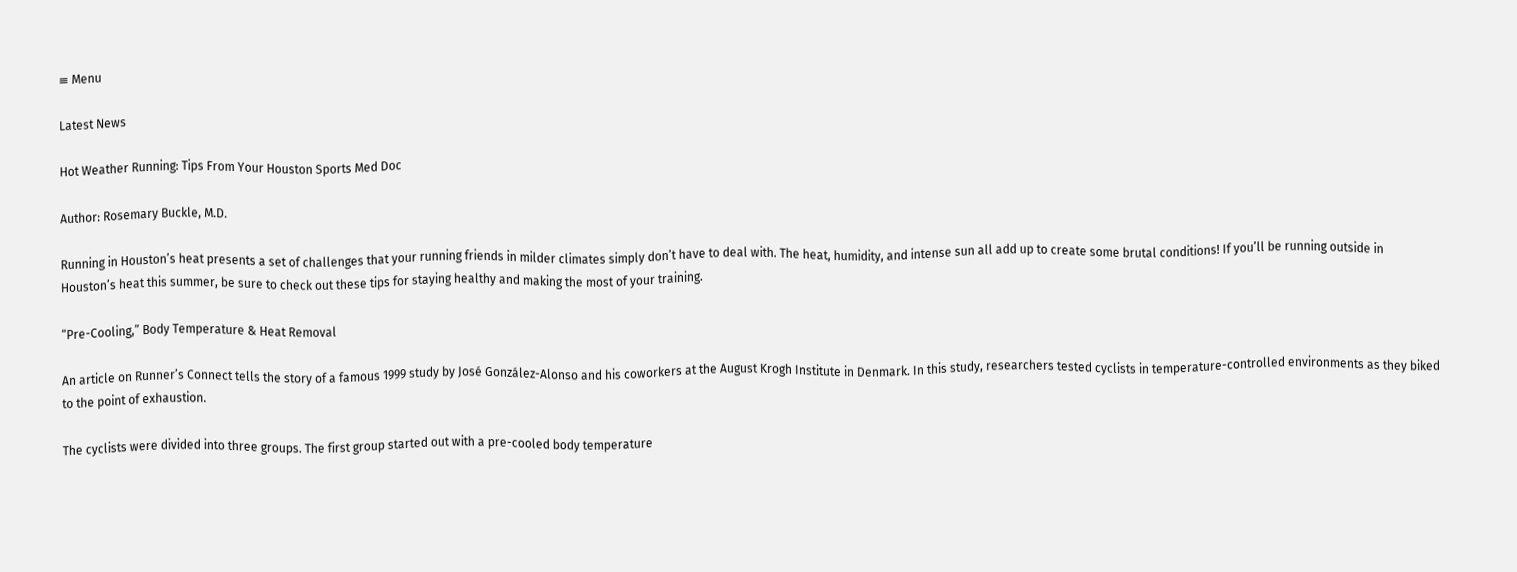≡ Menu

Latest News

Hot Weather Running: Tips From Your Houston Sports Med Doc

Author: Rosemary Buckle, M.D.

Running in Houston’s heat presents a set of challenges that your running friends in milder climates simply don’t have to deal with. The heat, humidity, and intense sun all add up to create some brutal conditions! If you’ll be running outside in Houston’s heat this summer, be sure to check out these tips for staying healthy and making the most of your training.

“Pre-Cooling,” Body Temperature & Heat Removal

An article on Runner’s Connect tells the story of a famous 1999 study by José González-Alonso and his coworkers at the August Krogh Institute in Denmark. In this study, researchers tested cyclists in temperature-controlled environments as they biked to the point of exhaustion.

The cyclists were divided into three groups. The first group started out with a pre-cooled body temperature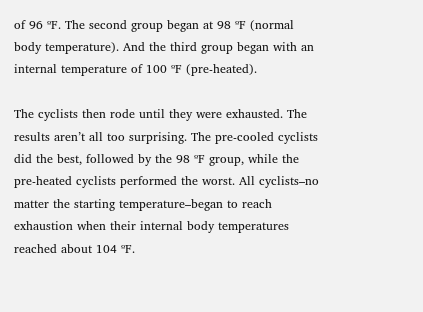of 96 ºF. The second group began at 98 ºF (normal body temperature). And the third group began with an internal temperature of 100 ºF (pre-heated).

The cyclists then rode until they were exhausted. The results aren’t all too surprising. The pre-cooled cyclists did the best, followed by the 98 ºF group, while the pre-heated cyclists performed the worst. All cyclists–no matter the starting temperature–began to reach exhaustion when their internal body temperatures reached about 104 ºF.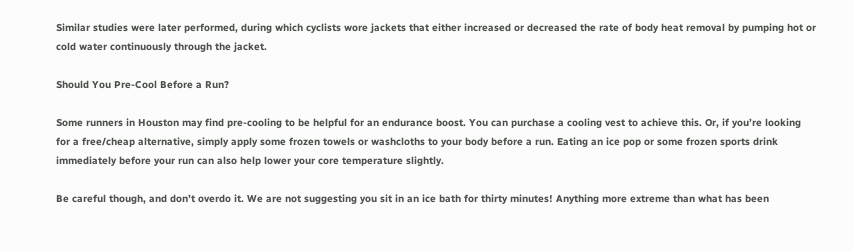Similar studies were later performed, during which cyclists wore jackets that either increased or decreased the rate of body heat removal by pumping hot or cold water continuously through the jacket.

Should You Pre-Cool Before a Run?

Some runners in Houston may find pre-cooling to be helpful for an endurance boost. You can purchase a cooling vest to achieve this. Or, if you’re looking for a free/cheap alternative, simply apply some frozen towels or washcloths to your body before a run. Eating an ice pop or some frozen sports drink immediately before your run can also help lower your core temperature slightly.

Be careful though, and don’t overdo it. We are not suggesting you sit in an ice bath for thirty minutes! Anything more extreme than what has been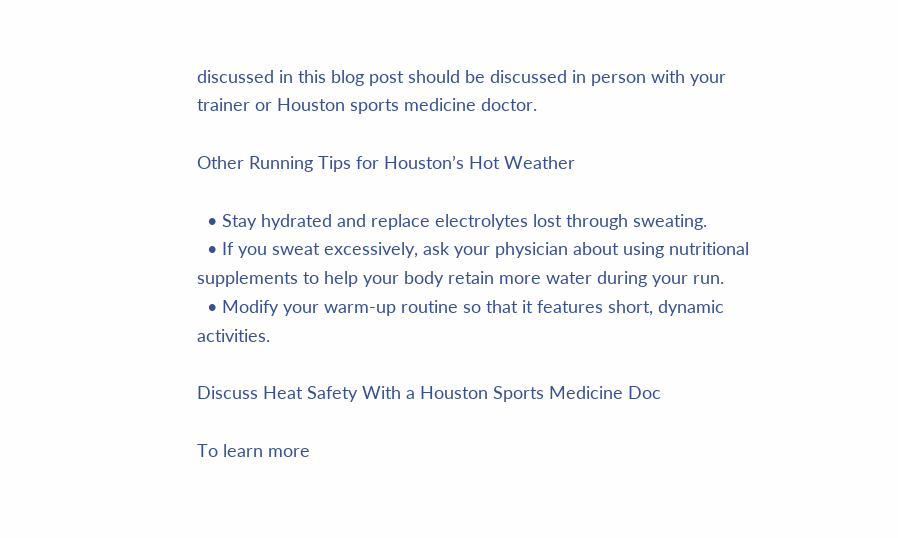discussed in this blog post should be discussed in person with your trainer or Houston sports medicine doctor.

Other Running Tips for Houston’s Hot Weather

  • Stay hydrated and replace electrolytes lost through sweating.
  • If you sweat excessively, ask your physician about using nutritional supplements to help your body retain more water during your run.
  • Modify your warm-up routine so that it features short, dynamic activities.

Discuss Heat Safety With a Houston Sports Medicine Doc

To learn more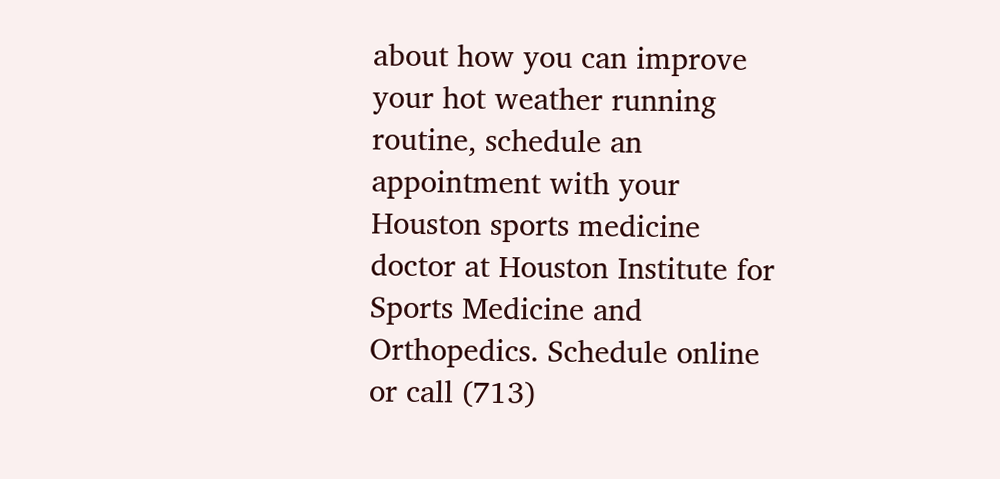about how you can improve your hot weather running routine, schedule an appointment with your Houston sports medicine doctor at Houston Institute for Sports Medicine and Orthopedics. Schedule online or call (713)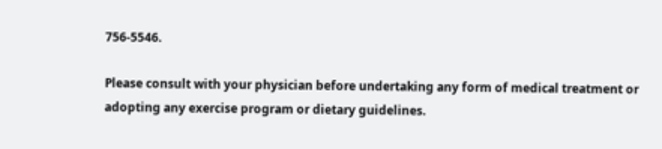756-5546.

Please consult with your physician before undertaking any form of medical treatment or adopting any exercise program or dietary guidelines.